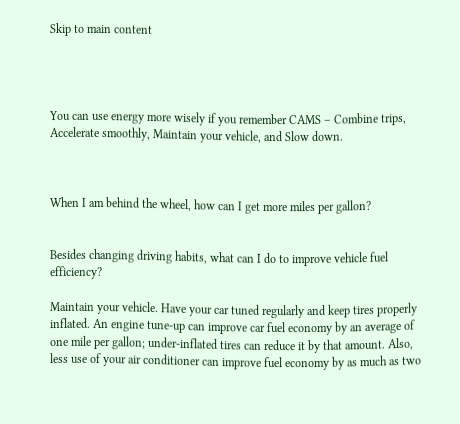Skip to main content




You can use energy more wisely if you remember CAMS – Combine trips, Accelerate smoothly, Maintain your vehicle, and Slow down.



When I am behind the wheel, how can I get more miles per gallon?


Besides changing driving habits, what can I do to improve vehicle fuel efficiency?

Maintain your vehicle. Have your car tuned regularly and keep tires properly inflated. An engine tune-up can improve car fuel economy by an average of one mile per gallon; under-inflated tires can reduce it by that amount. Also, less use of your air conditioner can improve fuel economy by as much as two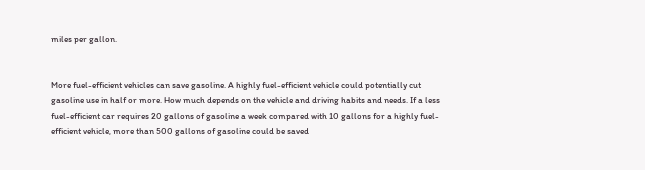miles per gallon.


More fuel-efficient vehicles can save gasoline. A highly fuel-efficient vehicle could potentially cut gasoline use in half or more. How much depends on the vehicle and driving habits and needs. If a less fuel-efficient car requires 20 gallons of gasoline a week compared with 10 gallons for a highly fuel-efficient vehicle, more than 500 gallons of gasoline could be saved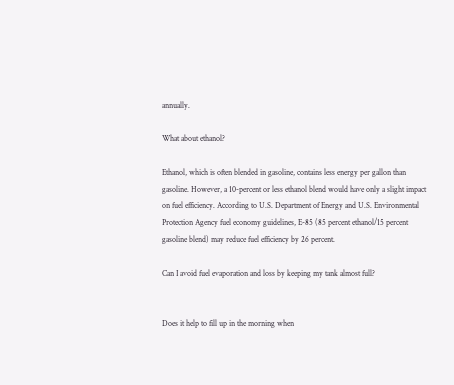annually.

What about ethanol?

Ethanol, which is often blended in gasoline, contains less energy per gallon than gasoline. However, a 10-percent or less ethanol blend would have only a slight impact on fuel efficiency. According to U.S. Department of Energy and U.S. Environmental Protection Agency fuel economy guidelines, E-85 (85 percent ethanol/15 percent gasoline blend) may reduce fuel efficiency by 26 percent.

Can I avoid fuel evaporation and loss by keeping my tank almost full?


Does it help to fill up in the morning when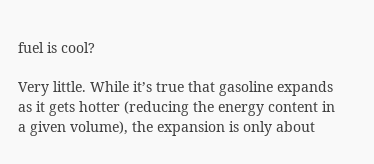fuel is cool?

Very little. While it’s true that gasoline expands as it gets hotter (reducing the energy content in a given volume), the expansion is only about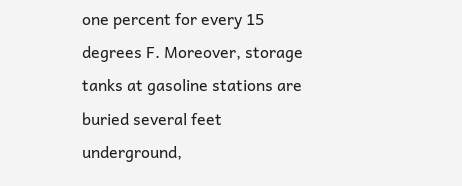one percent for every 15 degrees F. Moreover, storage tanks at gasoline stations are buried several feet underground,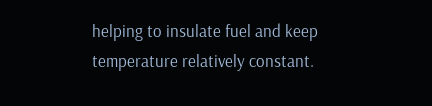helping to insulate fuel and keep temperature relatively constant.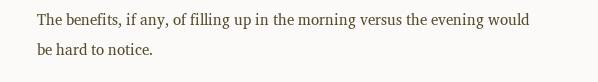The benefits, if any, of filling up in the morning versus the evening would be hard to notice.